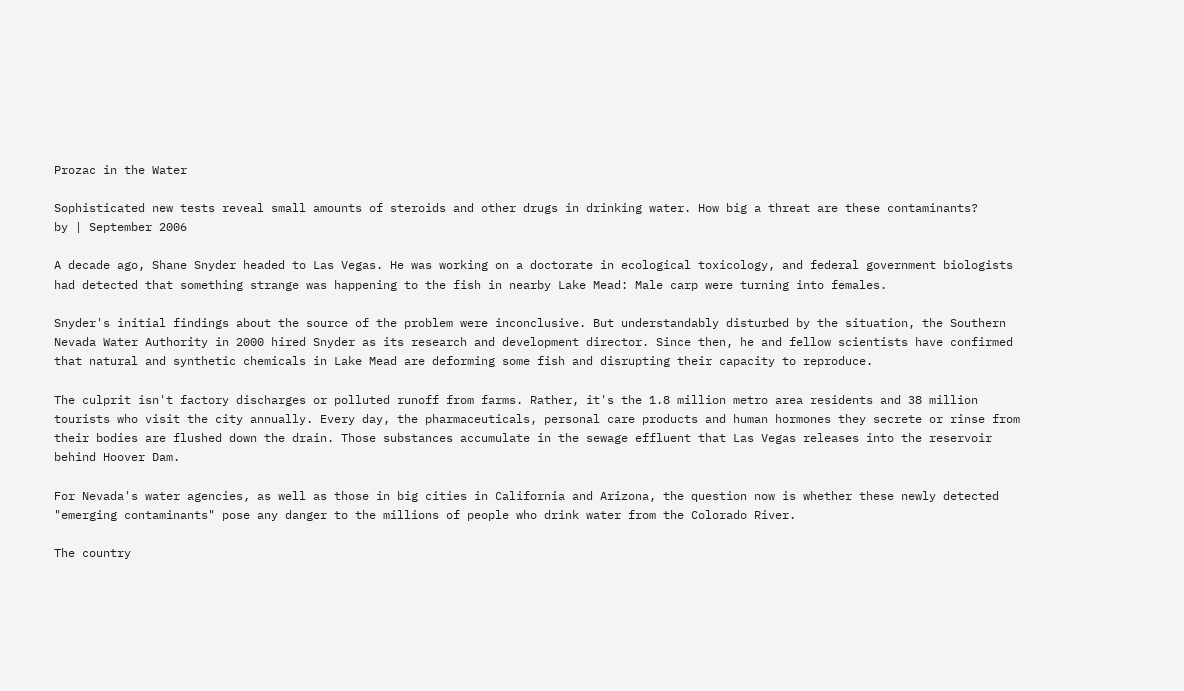Prozac in the Water

Sophisticated new tests reveal small amounts of steroids and other drugs in drinking water. How big a threat are these contaminants?
by | September 2006

A decade ago, Shane Snyder headed to Las Vegas. He was working on a doctorate in ecological toxicology, and federal government biologists had detected that something strange was happening to the fish in nearby Lake Mead: Male carp were turning into females.

Snyder's initial findings about the source of the problem were inconclusive. But understandably disturbed by the situation, the Southern Nevada Water Authority in 2000 hired Snyder as its research and development director. Since then, he and fellow scientists have confirmed that natural and synthetic chemicals in Lake Mead are deforming some fish and disrupting their capacity to reproduce.

The culprit isn't factory discharges or polluted runoff from farms. Rather, it's the 1.8 million metro area residents and 38 million tourists who visit the city annually. Every day, the pharmaceuticals, personal care products and human hormones they secrete or rinse from their bodies are flushed down the drain. Those substances accumulate in the sewage effluent that Las Vegas releases into the reservoir behind Hoover Dam.

For Nevada's water agencies, as well as those in big cities in California and Arizona, the question now is whether these newly detected "emerging contaminants" pose any danger to the millions of people who drink water from the Colorado River.

The country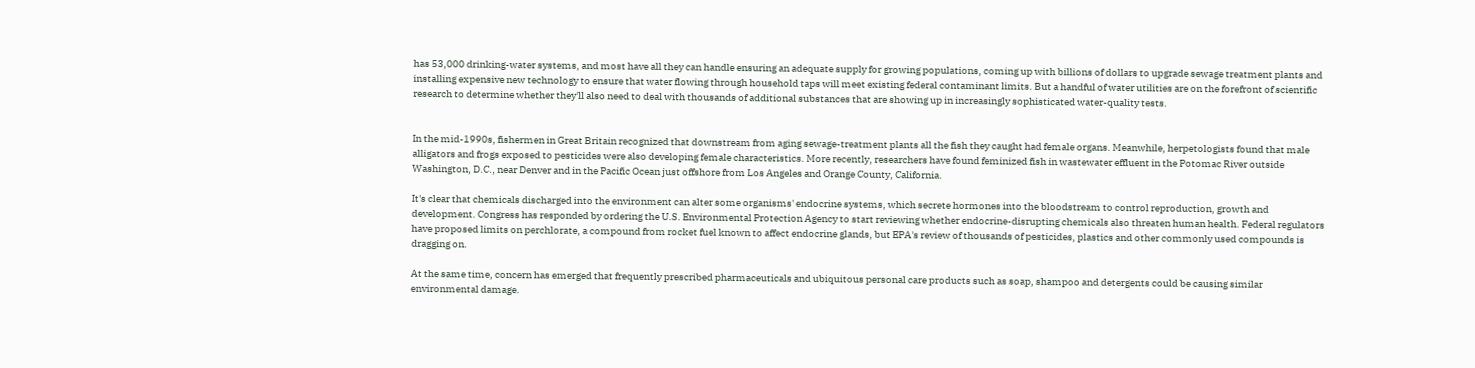has 53,000 drinking-water systems, and most have all they can handle ensuring an adequate supply for growing populations, coming up with billions of dollars to upgrade sewage treatment plants and installing expensive new technology to ensure that water flowing through household taps will meet existing federal contaminant limits. But a handful of water utilities are on the forefront of scientific research to determine whether they'll also need to deal with thousands of additional substances that are showing up in increasingly sophisticated water-quality tests.


In the mid-1990s, fishermen in Great Britain recognized that downstream from aging sewage-treatment plants all the fish they caught had female organs. Meanwhile, herpetologists found that male alligators and frogs exposed to pesticides were also developing female characteristics. More recently, researchers have found feminized fish in wastewater effluent in the Potomac River outside Washington, D.C., near Denver and in the Pacific Ocean just offshore from Los Angeles and Orange County, California.

It's clear that chemicals discharged into the environment can alter some organisms' endocrine systems, which secrete hormones into the bloodstream to control reproduction, growth and development. Congress has responded by ordering the U.S. Environmental Protection Agency to start reviewing whether endocrine-disrupting chemicals also threaten human health. Federal regulators have proposed limits on perchlorate, a compound from rocket fuel known to affect endocrine glands, but EPA's review of thousands of pesticides, plastics and other commonly used compounds is dragging on.

At the same time, concern has emerged that frequently prescribed pharmaceuticals and ubiquitous personal care products such as soap, shampoo and detergents could be causing similar environmental damage.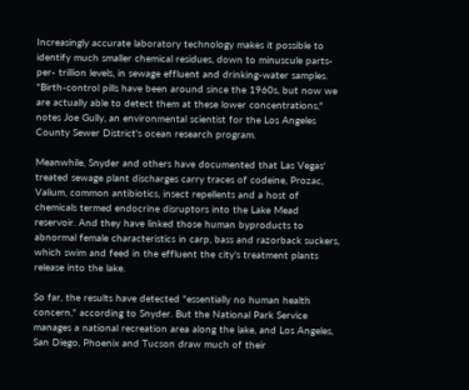Increasingly accurate laboratory technology makes it possible to identify much smaller chemical residues, down to minuscule parts-per- trillion levels, in sewage effluent and drinking-water samples. "Birth-control pills have been around since the 1960s, but now we are actually able to detect them at these lower concentrations," notes Joe Gully, an environmental scientist for the Los Angeles County Sewer District's ocean research program.

Meanwhile, Snyder and others have documented that Las Vegas' treated sewage plant discharges carry traces of codeine, Prozac, Valium, common antibiotics, insect repellents and a host of chemicals termed endocrine disruptors into the Lake Mead reservoir. And they have linked those human byproducts to abnormal female characteristics in carp, bass and razorback suckers, which swim and feed in the effluent the city's treatment plants release into the lake.

So far, the results have detected "essentially no human health concern," according to Snyder. But the National Park Service manages a national recreation area along the lake, and Los Angeles, San Diego, Phoenix and Tucson draw much of their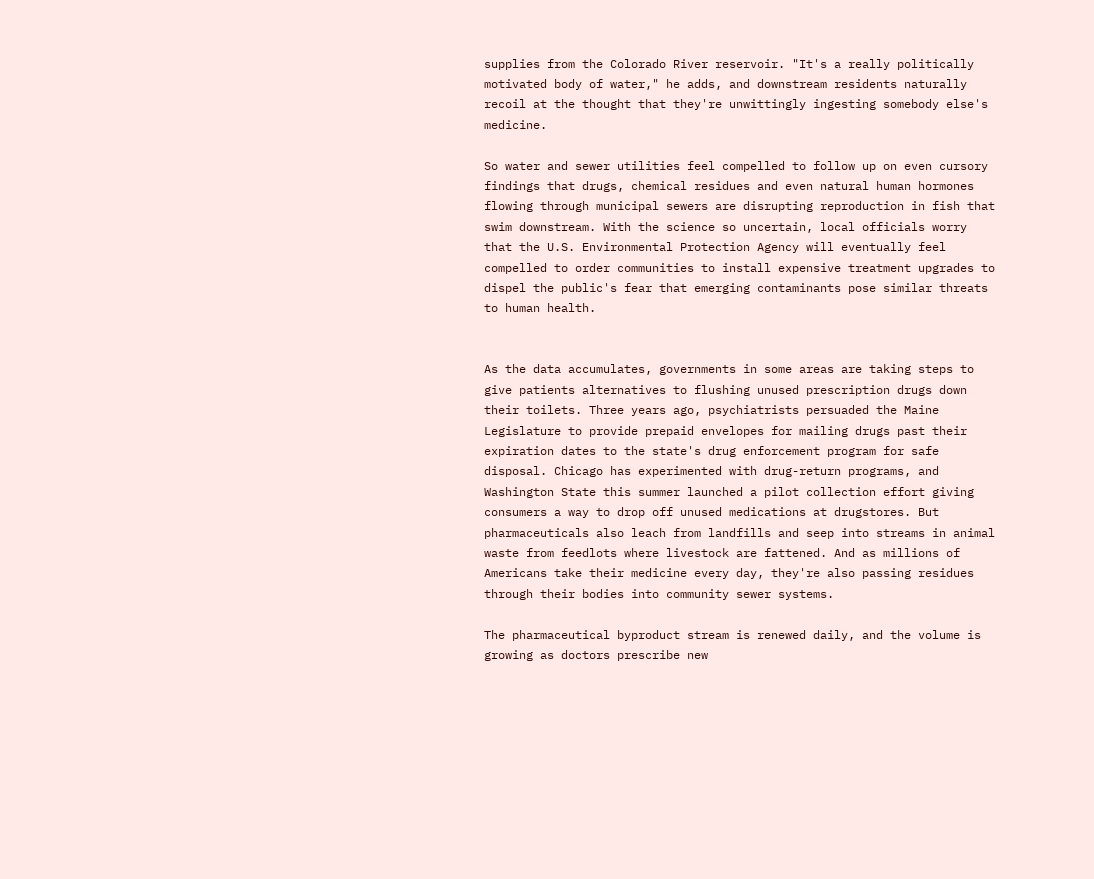supplies from the Colorado River reservoir. "It's a really politically motivated body of water," he adds, and downstream residents naturally recoil at the thought that they're unwittingly ingesting somebody else's medicine.

So water and sewer utilities feel compelled to follow up on even cursory findings that drugs, chemical residues and even natural human hormones flowing through municipal sewers are disrupting reproduction in fish that swim downstream. With the science so uncertain, local officials worry that the U.S. Environmental Protection Agency will eventually feel compelled to order communities to install expensive treatment upgrades to dispel the public's fear that emerging contaminants pose similar threats to human health.


As the data accumulates, governments in some areas are taking steps to give patients alternatives to flushing unused prescription drugs down their toilets. Three years ago, psychiatrists persuaded the Maine Legislature to provide prepaid envelopes for mailing drugs past their expiration dates to the state's drug enforcement program for safe disposal. Chicago has experimented with drug-return programs, and Washington State this summer launched a pilot collection effort giving consumers a way to drop off unused medications at drugstores. But pharmaceuticals also leach from landfills and seep into streams in animal waste from feedlots where livestock are fattened. And as millions of Americans take their medicine every day, they're also passing residues through their bodies into community sewer systems.

The pharmaceutical byproduct stream is renewed daily, and the volume is growing as doctors prescribe new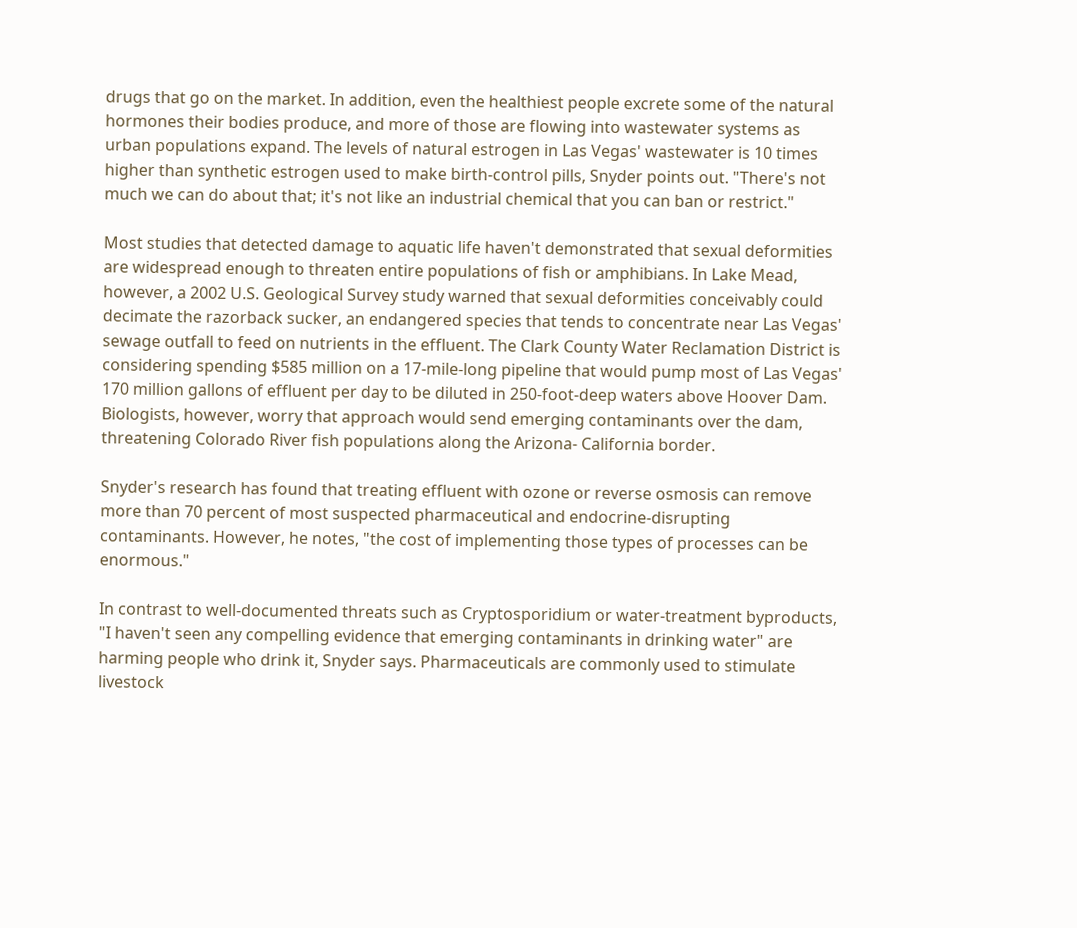drugs that go on the market. In addition, even the healthiest people excrete some of the natural hormones their bodies produce, and more of those are flowing into wastewater systems as urban populations expand. The levels of natural estrogen in Las Vegas' wastewater is 10 times higher than synthetic estrogen used to make birth-control pills, Snyder points out. "There's not much we can do about that; it's not like an industrial chemical that you can ban or restrict."

Most studies that detected damage to aquatic life haven't demonstrated that sexual deformities are widespread enough to threaten entire populations of fish or amphibians. In Lake Mead, however, a 2002 U.S. Geological Survey study warned that sexual deformities conceivably could decimate the razorback sucker, an endangered species that tends to concentrate near Las Vegas' sewage outfall to feed on nutrients in the effluent. The Clark County Water Reclamation District is considering spending $585 million on a 17-mile-long pipeline that would pump most of Las Vegas' 170 million gallons of effluent per day to be diluted in 250-foot-deep waters above Hoover Dam. Biologists, however, worry that approach would send emerging contaminants over the dam, threatening Colorado River fish populations along the Arizona- California border.

Snyder's research has found that treating effluent with ozone or reverse osmosis can remove more than 70 percent of most suspected pharmaceutical and endocrine-disrupting contaminants. However, he notes, "the cost of implementing those types of processes can be enormous."

In contrast to well-documented threats such as Cryptosporidium or water-treatment byproducts, "I haven't seen any compelling evidence that emerging contaminants in drinking water" are harming people who drink it, Snyder says. Pharmaceuticals are commonly used to stimulate livestock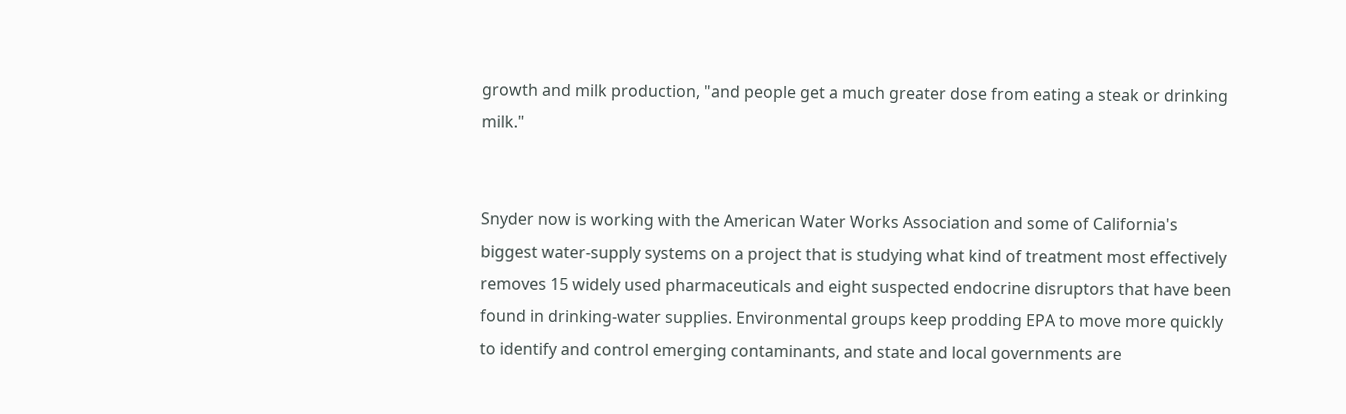growth and milk production, "and people get a much greater dose from eating a steak or drinking milk."


Snyder now is working with the American Water Works Association and some of California's biggest water-supply systems on a project that is studying what kind of treatment most effectively removes 15 widely used pharmaceuticals and eight suspected endocrine disruptors that have been found in drinking-water supplies. Environmental groups keep prodding EPA to move more quickly to identify and control emerging contaminants, and state and local governments are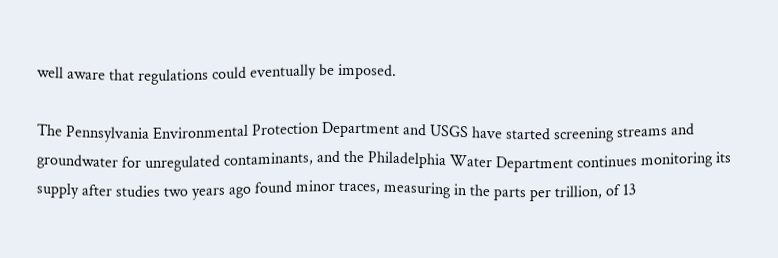well aware that regulations could eventually be imposed.

The Pennsylvania Environmental Protection Department and USGS have started screening streams and groundwater for unregulated contaminants, and the Philadelphia Water Department continues monitoring its supply after studies two years ago found minor traces, measuring in the parts per trillion, of 13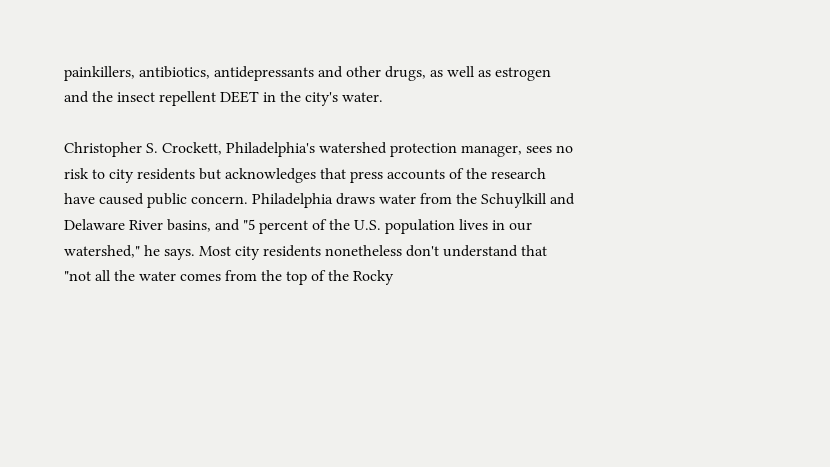painkillers, antibiotics, antidepressants and other drugs, as well as estrogen and the insect repellent DEET in the city's water.

Christopher S. Crockett, Philadelphia's watershed protection manager, sees no risk to city residents but acknowledges that press accounts of the research have caused public concern. Philadelphia draws water from the Schuylkill and Delaware River basins, and "5 percent of the U.S. population lives in our watershed," he says. Most city residents nonetheless don't understand that "not all the water comes from the top of the Rocky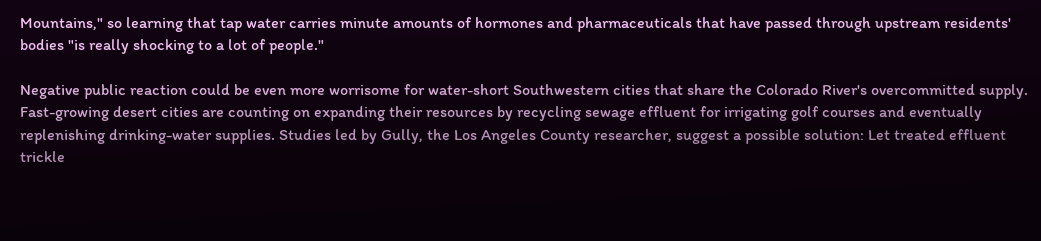Mountains," so learning that tap water carries minute amounts of hormones and pharmaceuticals that have passed through upstream residents' bodies "is really shocking to a lot of people."

Negative public reaction could be even more worrisome for water-short Southwestern cities that share the Colorado River's overcommitted supply. Fast-growing desert cities are counting on expanding their resources by recycling sewage effluent for irrigating golf courses and eventually replenishing drinking-water supplies. Studies led by Gully, the Los Angeles County researcher, suggest a possible solution: Let treated effluent trickle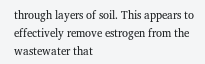through layers of soil. This appears to effectively remove estrogen from the wastewater that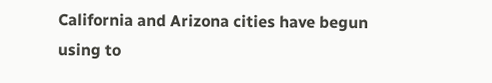California and Arizona cities have begun using to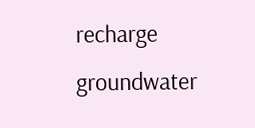recharge groundwater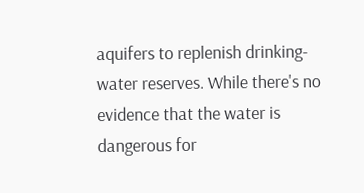aquifers to replenish drinking-water reserves. While there's no evidence that the water is dangerous for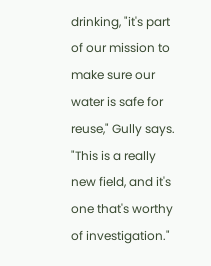drinking, "it's part of our mission to make sure our water is safe for reuse," Gully says. "This is a really new field, and it's one that's worthy of investigation."